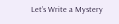Let’s Write a Mystery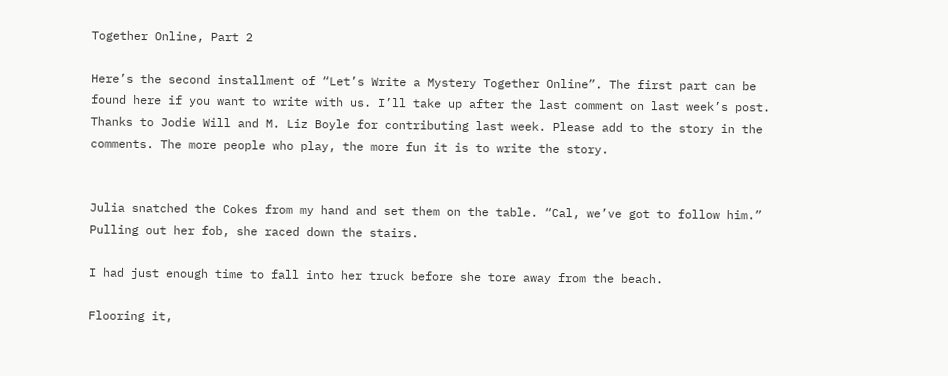Together Online, Part 2

Here’s the second installment of “Let’s Write a Mystery Together Online”. The first part can be found here if you want to write with us. I’ll take up after the last comment on last week’s post. Thanks to Jodie Will and M. Liz Boyle for contributing last week. Please add to the story in the comments. The more people who play, the more fun it is to write the story.


Julia snatched the Cokes from my hand and set them on the table. “Cal, we’ve got to follow him.” Pulling out her fob, she raced down the stairs.

I had just enough time to fall into her truck before she tore away from the beach.

Flooring it,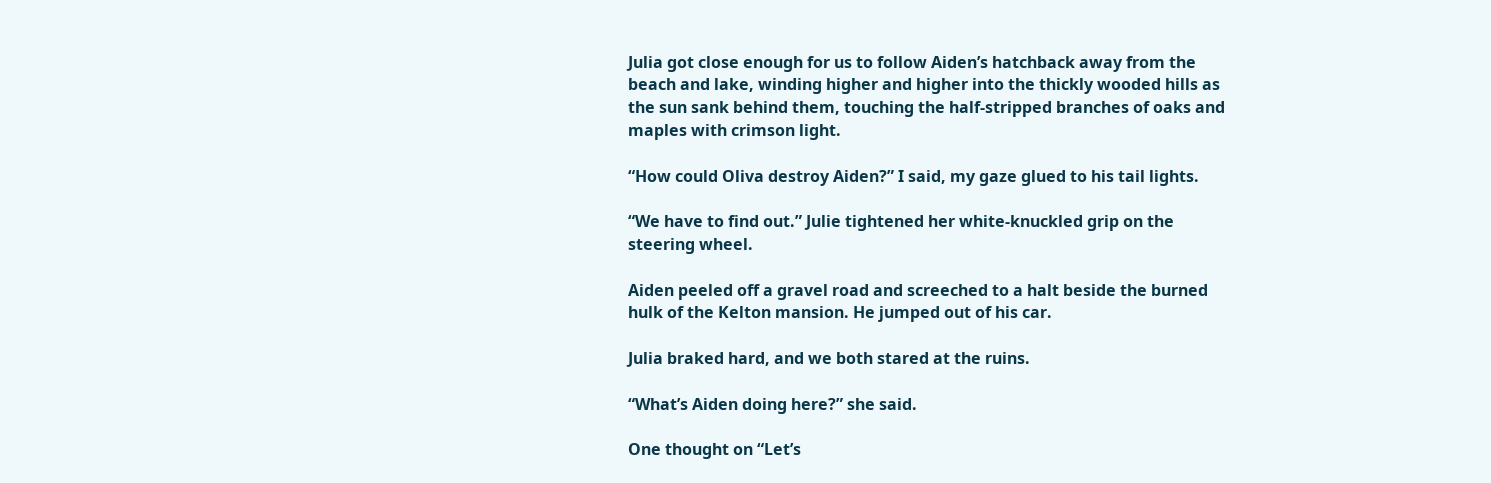Julia got close enough for us to follow Aiden’s hatchback away from the beach and lake, winding higher and higher into the thickly wooded hills as the sun sank behind them, touching the half-stripped branches of oaks and maples with crimson light.

“How could Oliva destroy Aiden?” I said, my gaze glued to his tail lights.

“We have to find out.” Julie tightened her white-knuckled grip on the steering wheel.

Aiden peeled off a gravel road and screeched to a halt beside the burned hulk of the Kelton mansion. He jumped out of his car.

Julia braked hard, and we both stared at the ruins.

“What’s Aiden doing here?” she said.

One thought on “Let’s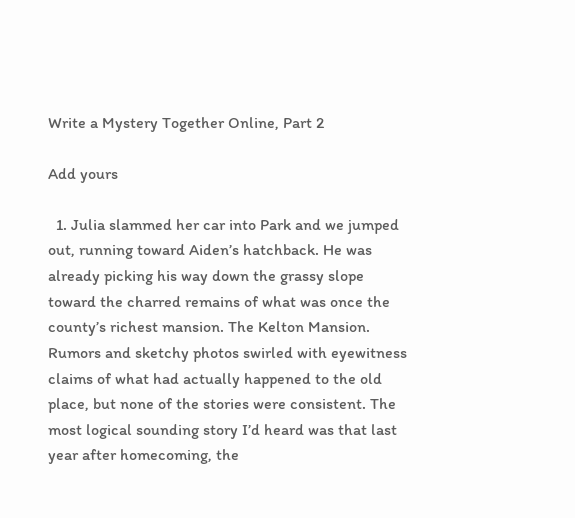Write a Mystery Together Online, Part 2

Add yours

  1. Julia slammed her car into Park and we jumped out, running toward Aiden’s hatchback. He was already picking his way down the grassy slope toward the charred remains of what was once the county’s richest mansion. The Kelton Mansion. Rumors and sketchy photos swirled with eyewitness claims of what had actually happened to the old place, but none of the stories were consistent. The most logical sounding story I’d heard was that last year after homecoming, the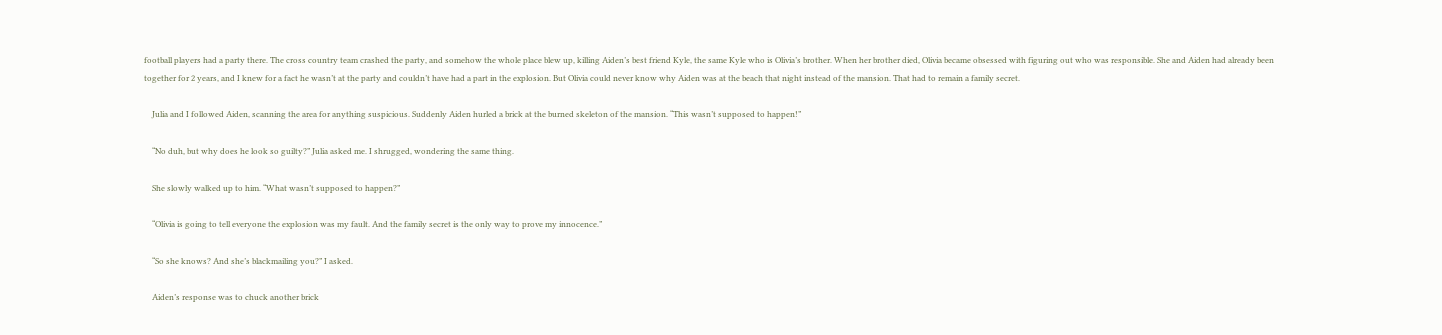football players had a party there. The cross country team crashed the party, and somehow the whole place blew up, killing Aiden’s best friend Kyle, the same Kyle who is Olivia’s brother. When her brother died, Olivia became obsessed with figuring out who was responsible. She and Aiden had already been together for 2 years, and I knew for a fact he wasn’t at the party and couldn’t have had a part in the explosion. But Olivia could never know why Aiden was at the beach that night instead of the mansion. That had to remain a family secret.

    Julia and I followed Aiden, scanning the area for anything suspicious. Suddenly Aiden hurled a brick at the burned skeleton of the mansion. “This wasn’t supposed to happen!”

    “No duh, but why does he look so guilty?” Julia asked me. I shrugged, wondering the same thing.

    She slowly walked up to him. “What wasn’t supposed to happen?”

    “Olivia is going to tell everyone the explosion was my fault. And the family secret is the only way to prove my innocence.”

    “So she knows? And she’s blackmailing you?” I asked.

    Aiden’s response was to chuck another brick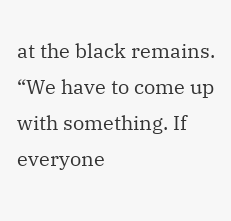at the black remains. “We have to come up with something. If everyone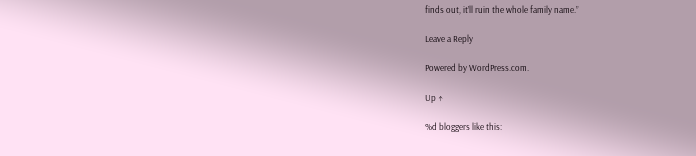finds out, it’ll ruin the whole family name.”

Leave a Reply

Powered by WordPress.com.

Up ↑

%d bloggers like this: